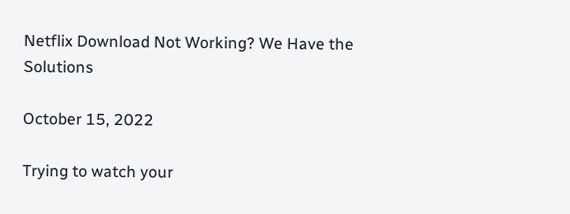Netflix Download Not Working? We Have the Solutions

October 15, 2022

Trying to watch your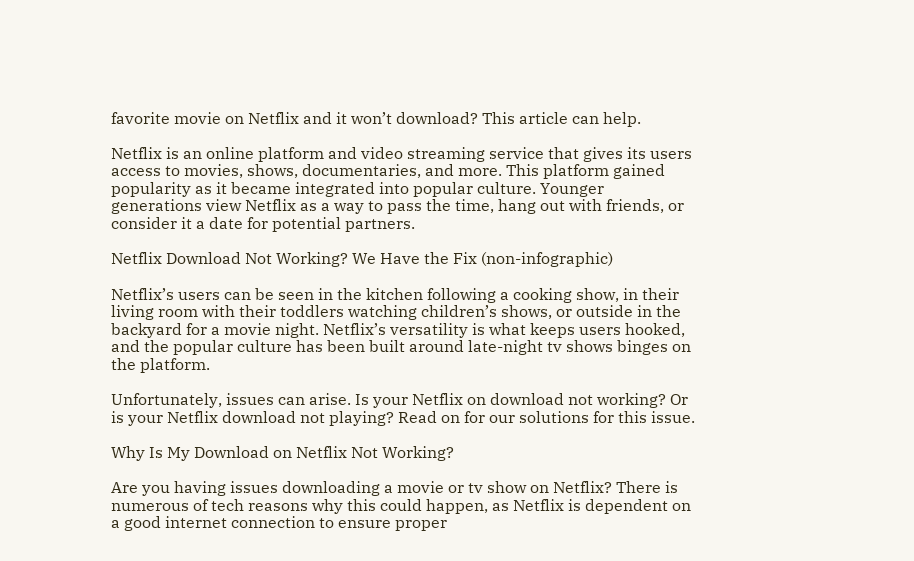favorite movie on Netflix and it won’t download? This article can help.

Netflix is an online platform and video streaming service that gives its users access to movies, shows, documentaries, and more. This platform gained popularity as it became integrated into popular culture. Younger generations view Netflix as a way to pass the time, hang out with friends, or consider it a date for potential partners.

Netflix Download Not Working? We Have the Fix (non-infographic)

Netflix’s users can be seen in the kitchen following a cooking show, in their living room with their toddlers watching children’s shows, or outside in the backyard for a movie night. Netflix’s versatility is what keeps users hooked, and the popular culture has been built around late-night tv shows binges on the platform.

Unfortunately, issues can arise. Is your Netflix on download not working? Or is your Netflix download not playing? Read on for our solutions for this issue.

Why Is My Download on Netflix Not Working?

Are you having issues downloading a movie or tv show on Netflix? There is numerous of tech reasons why this could happen, as Netflix is dependent on a good internet connection to ensure proper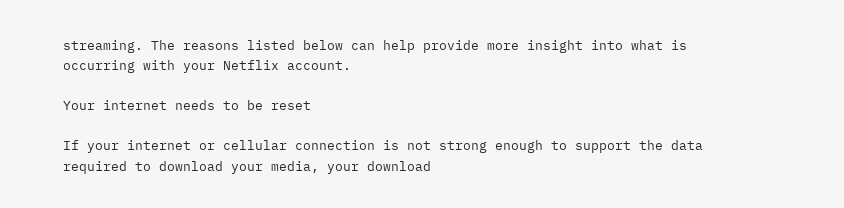streaming. The reasons listed below can help provide more insight into what is occurring with your Netflix account.

Your internet needs to be reset

If your internet or cellular connection is not strong enough to support the data required to download your media, your download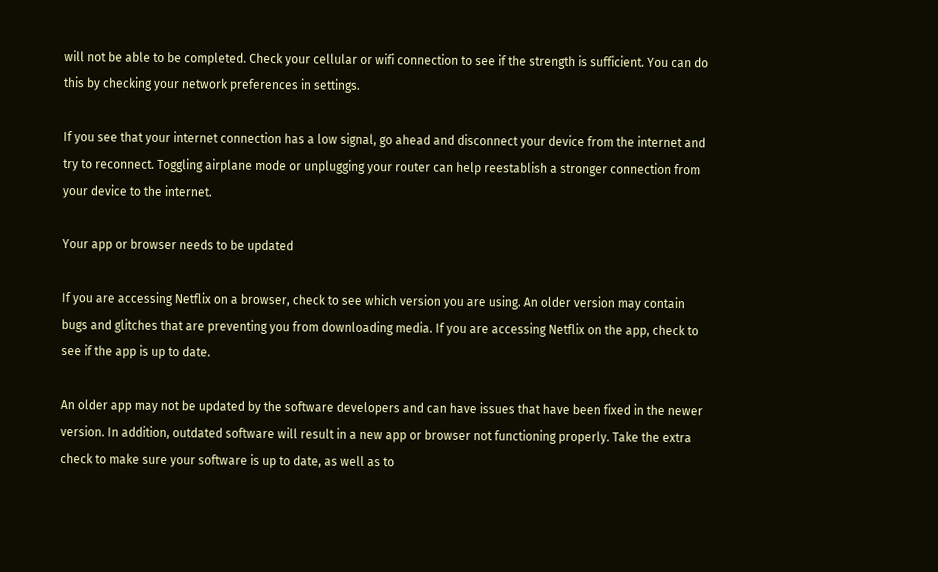will not be able to be completed. Check your cellular or wifi connection to see if the strength is sufficient. You can do this by checking your network preferences in settings.

If you see that your internet connection has a low signal, go ahead and disconnect your device from the internet and try to reconnect. Toggling airplane mode or unplugging your router can help reestablish a stronger connection from your device to the internet.

Your app or browser needs to be updated

If you are accessing Netflix on a browser, check to see which version you are using. An older version may contain bugs and glitches that are preventing you from downloading media. If you are accessing Netflix on the app, check to see if the app is up to date.

An older app may not be updated by the software developers and can have issues that have been fixed in the newer version. In addition, outdated software will result in a new app or browser not functioning properly. Take the extra check to make sure your software is up to date, as well as to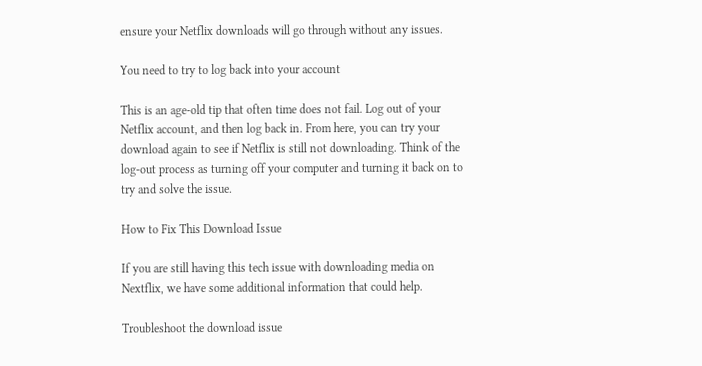ensure your Netflix downloads will go through without any issues.

You need to try to log back into your account

This is an age-old tip that often time does not fail. Log out of your Netflix account, and then log back in. From here, you can try your download again to see if Netflix is still not downloading. Think of the log-out process as turning off your computer and turning it back on to try and solve the issue.

How to Fix This Download Issue

If you are still having this tech issue with downloading media on Nextflix, we have some additional information that could help.

Troubleshoot the download issue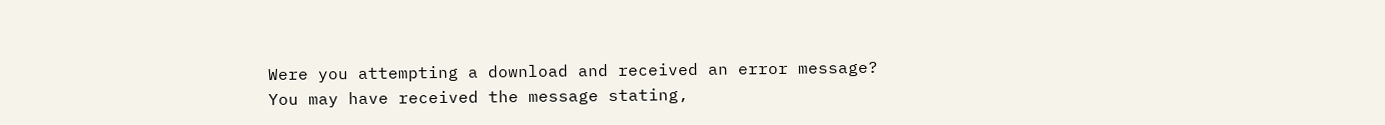Were you attempting a download and received an error message? You may have received the message stating,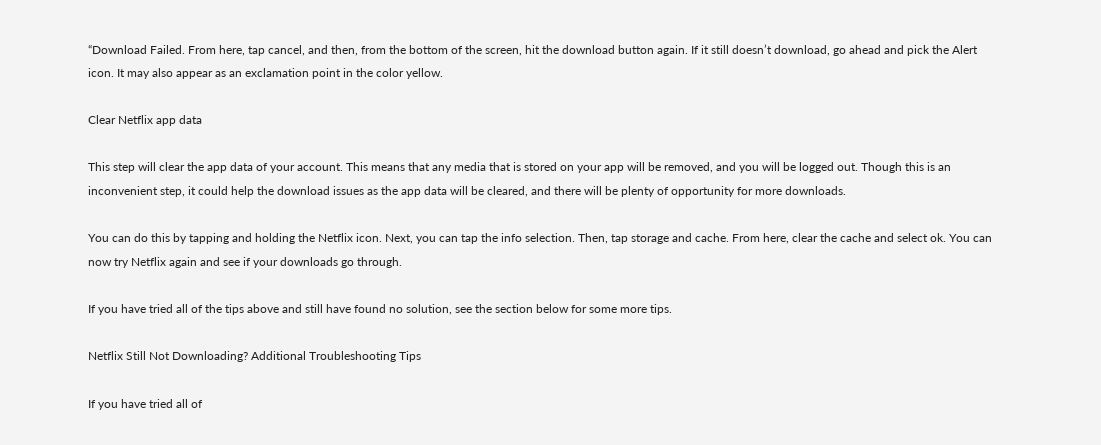“Download Failed. From here, tap cancel, and then, from the bottom of the screen, hit the download button again. If it still doesn’t download, go ahead and pick the Alert icon. It may also appear as an exclamation point in the color yellow.

Clear Netflix app data

This step will clear the app data of your account. This means that any media that is stored on your app will be removed, and you will be logged out. Though this is an inconvenient step, it could help the download issues as the app data will be cleared, and there will be plenty of opportunity for more downloads.

You can do this by tapping and holding the Netflix icon. Next, you can tap the info selection. Then, tap storage and cache. From here, clear the cache and select ok. You can now try Netflix again and see if your downloads go through.

If you have tried all of the tips above and still have found no solution, see the section below for some more tips.

Netflix Still Not Downloading? Additional Troubleshooting Tips

If you have tried all of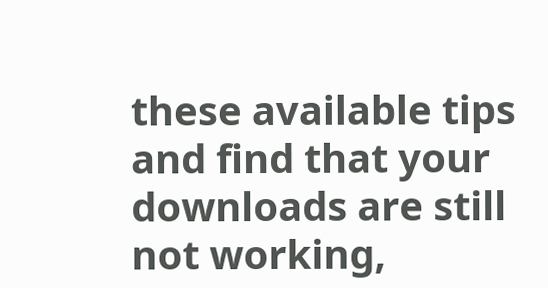these available tips and find that your downloads are still not working,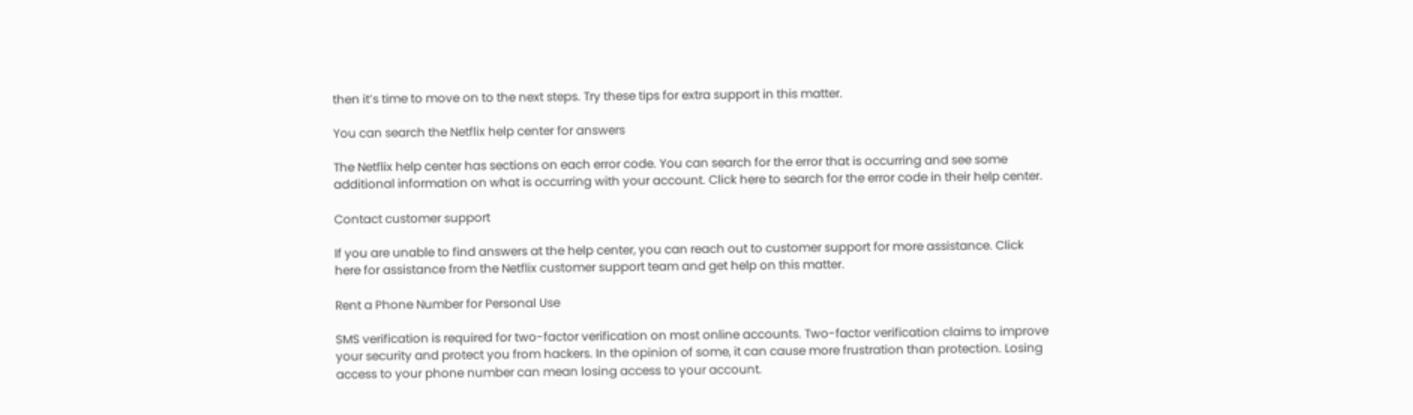then it’s time to move on to the next steps. Try these tips for extra support in this matter.

You can search the Netflix help center for answers

The Netflix help center has sections on each error code. You can search for the error that is occurring and see some additional information on what is occurring with your account. Click here to search for the error code in their help center.

Contact customer support

If you are unable to find answers at the help center, you can reach out to customer support for more assistance. Click here for assistance from the Netflix customer support team and get help on this matter.

Rent a Phone Number for Personal Use

SMS verification is required for two-factor verification on most online accounts. Two-factor verification claims to improve your security and protect you from hackers. In the opinion of some, it can cause more frustration than protection. Losing access to your phone number can mean losing access to your account.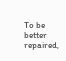To be better repaired,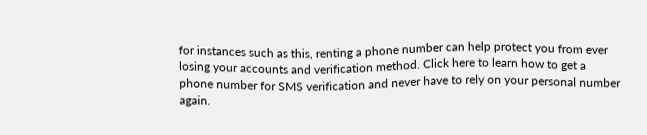for instances such as this, renting a phone number can help protect you from ever losing your accounts and verification method. Click here to learn how to get a phone number for SMS verification and never have to rely on your personal number again.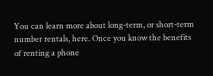You can learn more about long-term, or short-term number rentals, here. Once you know the benefits of renting a phone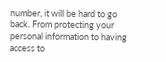number, it will be hard to go back. From protecting your personal information to having access to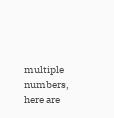multiple numbers, here are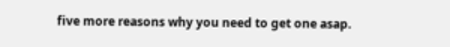five more reasons why you need to get one asap.